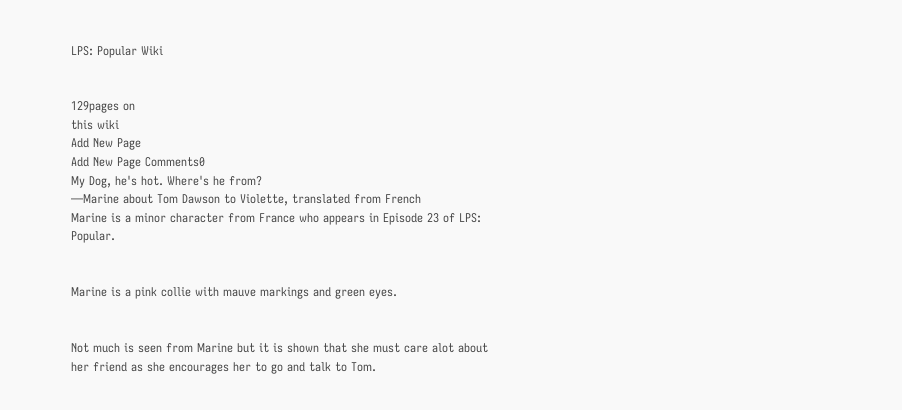LPS: Popular Wiki


129pages on
this wiki
Add New Page
Add New Page Comments0
My Dog, he's hot. Where's he from?
—Marine about Tom Dawson to Violette, translated from French
Marine is a minor character from France who appears in Episode 23 of LPS: Popular.


Marine is a pink collie with mauve markings and green eyes.


Not much is seen from Marine but it is shown that she must care alot about her friend as she encourages her to go and talk to Tom.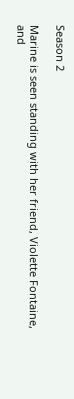Season 2

Marine is seen standing with her friend, Violette Fontaine, and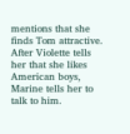mentions that she finds Tom attractive. After Violette tells her that she likes American boys, Marine tells her to talk to him.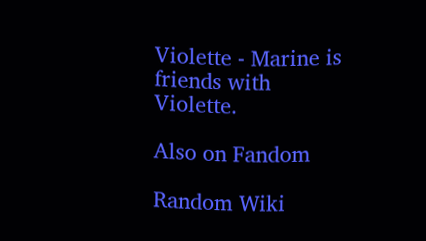Violette - Marine is friends with Violette.

Also on Fandom

Random Wiki